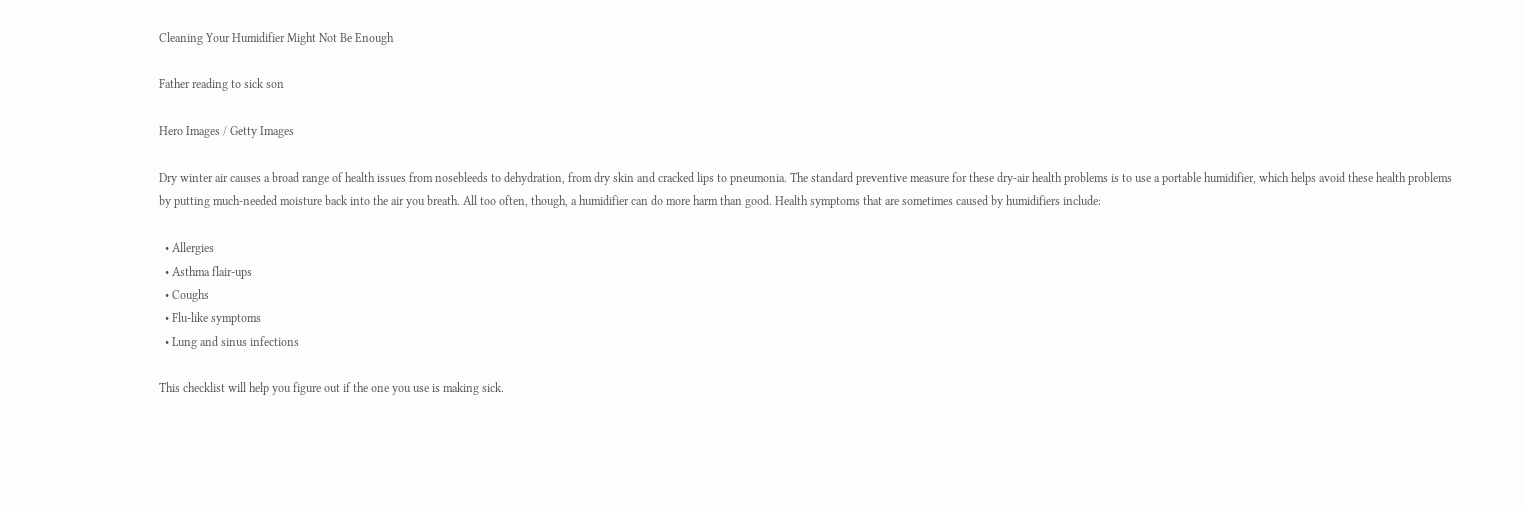Cleaning Your Humidifier Might Not Be Enough

Father reading to sick son

Hero Images / Getty Images

Dry winter air causes a broad range of health issues from nosebleeds to dehydration, from dry skin and cracked lips to pneumonia. The standard preventive measure for these dry-air health problems is to use a portable humidifier, which helps avoid these health problems by putting much-needed moisture back into the air you breath. All too often, though, a humidifier can do more harm than good. Health symptoms that are sometimes caused by humidifiers include:

  • Allergies
  • Asthma flair-ups
  • Coughs
  • Flu-like symptoms
  • Lung and sinus infections

This checklist will help you figure out if the one you use is making sick.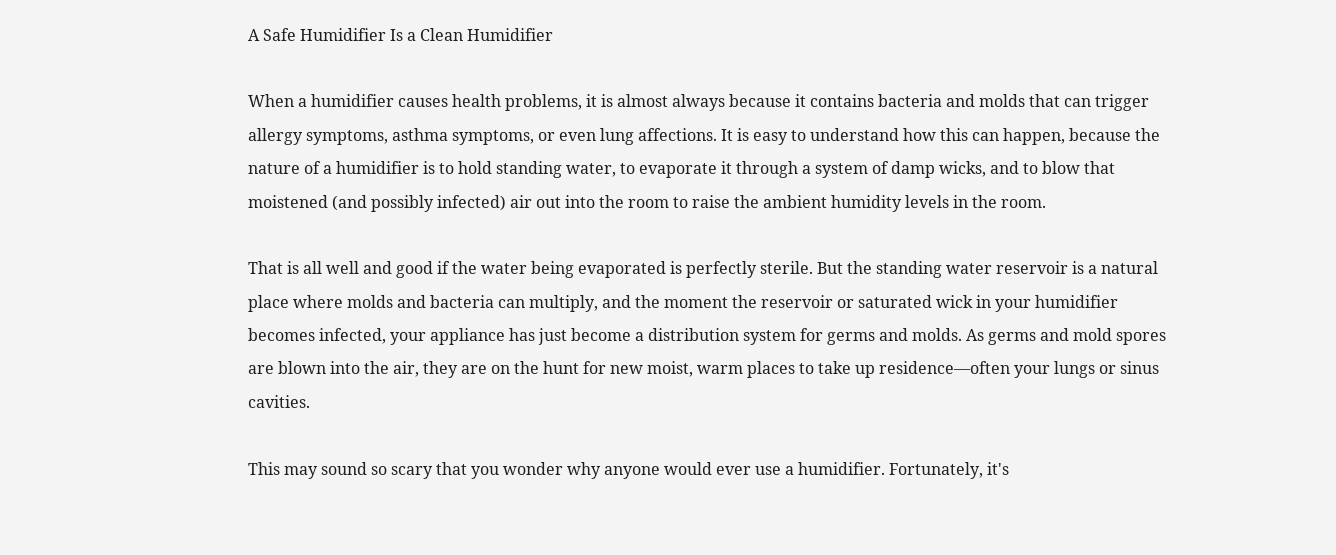A Safe Humidifier Is a Clean Humidifier

When a humidifier causes health problems, it is almost always because it contains bacteria and molds that can trigger allergy symptoms, asthma symptoms, or even lung affections. It is easy to understand how this can happen, because the nature of a humidifier is to hold standing water, to evaporate it through a system of damp wicks, and to blow that moistened (and possibly infected) air out into the room to raise the ambient humidity levels in the room.

That is all well and good if the water being evaporated is perfectly sterile. But the standing water reservoir is a natural place where molds and bacteria can multiply, and the moment the reservoir or saturated wick in your humidifier becomes infected, your appliance has just become a distribution system for germs and molds. As germs and mold spores are blown into the air, they are on the hunt for new moist, warm places to take up residence—often your lungs or sinus cavities.

This may sound so scary that you wonder why anyone would ever use a humidifier. Fortunately, it's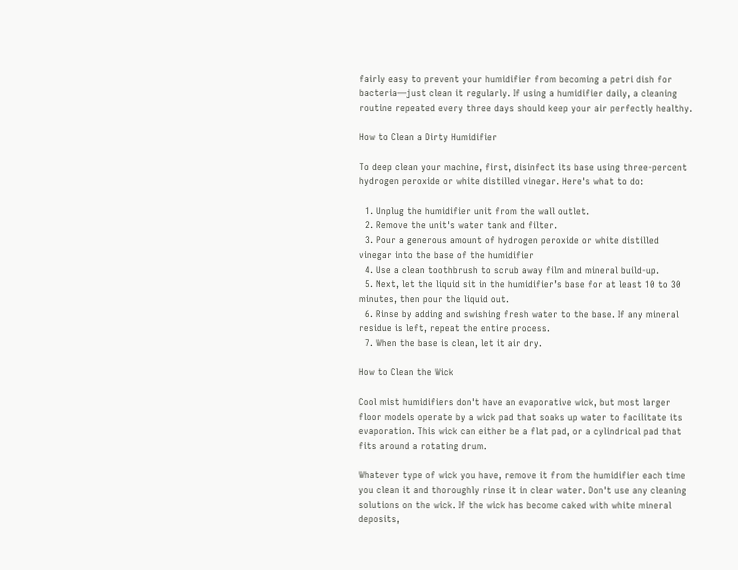fairly easy to prevent your humidifier from becoming a petri dish for bacteria—just clean it regularly. If using a humidifier daily, a cleaning routine repeated every three days should keep your air perfectly healthy.

How to Clean a Dirty Humidifier

To deep clean your machine, first, disinfect its base using three-percent hydrogen peroxide or white distilled vinegar. Here's what to do:

  1. Unplug the humidifier unit from the wall outlet.
  2. Remove the unit's water tank and filter.
  3. Pour a generous amount of hydrogen peroxide or white distilled vinegar into the base of the humidifier
  4. Use a clean toothbrush to scrub away film and mineral build-up.
  5. Next, let the liquid sit in the humidifier’s base for at least 10 to 30 minutes, then pour the liquid out.
  6. Rinse by adding and swishing fresh water to the base. If any mineral residue is left, repeat the entire process.
  7. When the base is clean, let it air dry.

How to Clean the Wick

Cool mist humidifiers don't have an evaporative wick, but most larger floor models operate by a wick pad that soaks up water to facilitate its evaporation. This wick can either be a flat pad, or a cylindrical pad that fits around a rotating drum.

Whatever type of wick you have, remove it from the humidifier each time you clean it and thoroughly rinse it in clear water. Don't use any cleaning solutions on the wick. If the wick has become caked with white mineral deposits,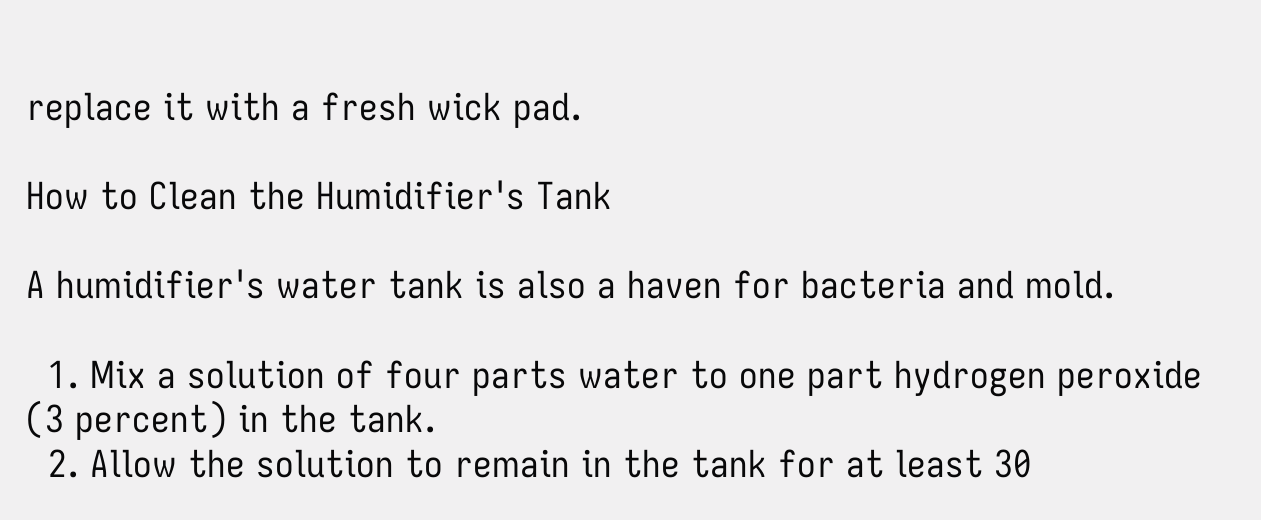replace it with a fresh wick pad.

How to Clean the Humidifier's Tank

A humidifier's water tank is also a haven for bacteria and mold.

  1. Mix a solution of four parts water to one part hydrogen peroxide (3 percent) in the tank.
  2. Allow the solution to remain in the tank for at least 30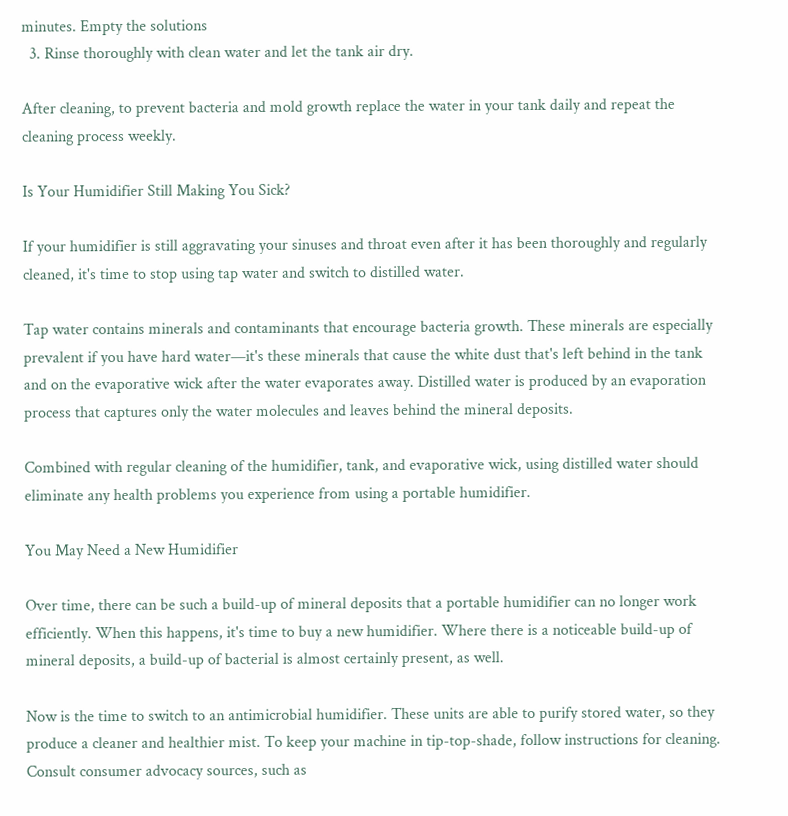minutes. Empty the solutions
  3. Rinse thoroughly with clean water and let the tank air dry.

After cleaning, to prevent bacteria and mold growth replace the water in your tank daily and repeat the cleaning process weekly.

Is Your Humidifier Still Making You Sick?

If your humidifier is still aggravating your sinuses and throat even after it has been thoroughly and regularly cleaned, it's time to stop using tap water and switch to distilled water.

Tap water contains minerals and contaminants that encourage bacteria growth. These minerals are especially prevalent if you have hard water—it's these minerals that cause the white dust that's left behind in the tank and on the evaporative wick after the water evaporates away. Distilled water is produced by an evaporation process that captures only the water molecules and leaves behind the mineral deposits.

Combined with regular cleaning of the humidifier, tank, and evaporative wick, using distilled water should eliminate any health problems you experience from using a portable humidifier.

You May Need a New Humidifier

Over time, there can be such a build-up of mineral deposits that a portable humidifier can no longer work efficiently. When this happens, it's time to buy a new humidifier. Where there is a noticeable build-up of mineral deposits, a build-up of bacterial is almost certainly present, as well.

Now is the time to switch to an antimicrobial humidifier. These units are able to purify stored water, so they produce a cleaner and healthier mist. To keep your machine in tip-top-shade, follow instructions for cleaning. Consult consumer advocacy sources, such as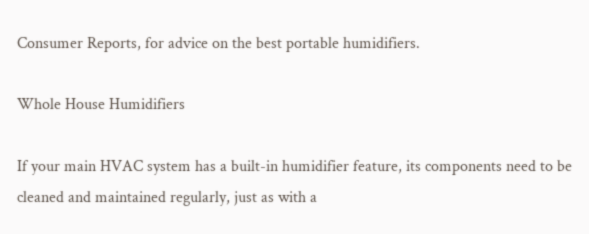Consumer Reports, for advice on the best portable humidifiers.

Whole House Humidifiers

If your main HVAC system has a built-in humidifier feature, its components need to be cleaned and maintained regularly, just as with a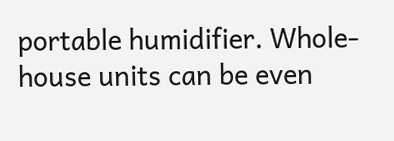portable humidifier. Whole-house units can be even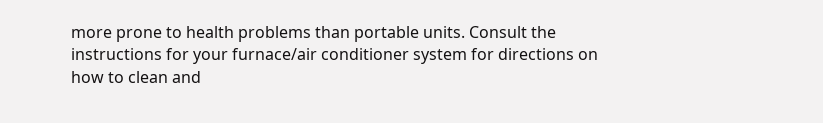more prone to health problems than portable units. Consult the instructions for your furnace/air conditioner system for directions on how to clean and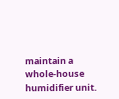maintain a whole-house humidifier unit.